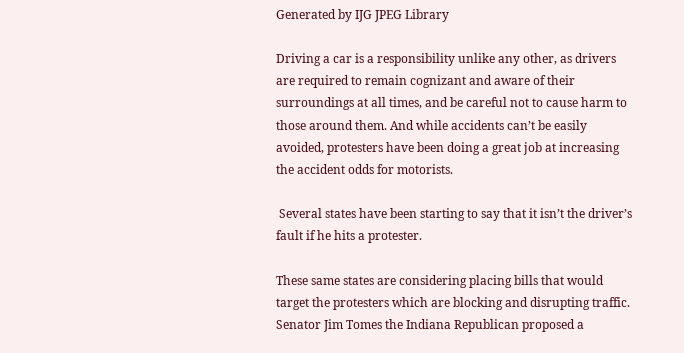Generated by IJG JPEG Library

Driving a car is a responsibility unlike any other, as drivers are required to remain cognizant and aware of their surroundings at all times, and be careful not to cause harm to those around them. And while accidents can’t be easily avoided, protesters have been doing a great job at increasing the accident odds for motorists.

 Several states have been starting to say that it isn’t the driver’s fault if he hits a protester.

These same states are considering placing bills that would target the protesters which are blocking and disrupting traffic. Senator Jim Tomes the Indiana Republican proposed a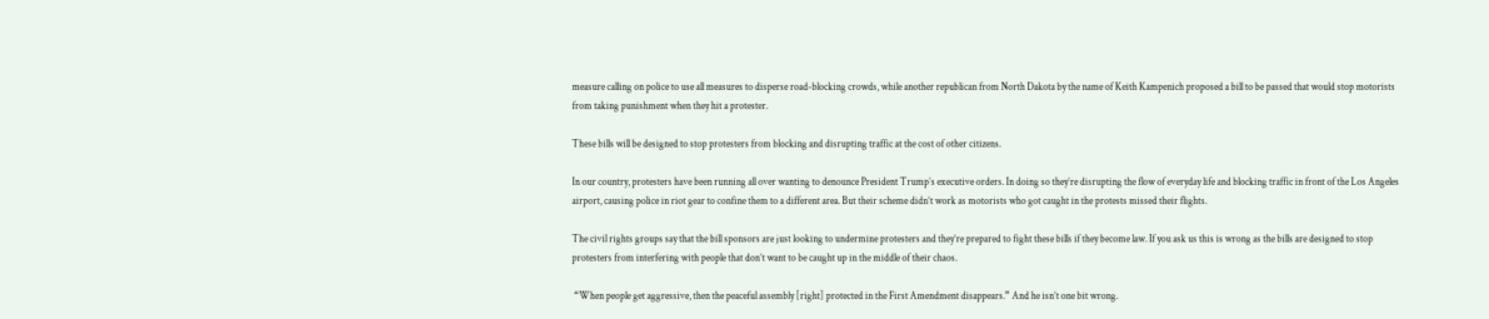measure calling on police to use all measures to disperse road-blocking crowds, while another republican from North Dakota by the name of Keith Kampenich proposed a bill to be passed that would stop motorists from taking punishment when they hit a protester.

These bills will be designed to stop protesters from blocking and disrupting traffic at the cost of other citizens.

In our country, protesters have been running all over wanting to denounce President Trump’s executive orders. In doing so they’re disrupting the flow of everyday life and blocking traffic in front of the Los Angeles airport, causing police in riot gear to confine them to a different area. But their scheme didn’t work as motorists who got caught in the protests missed their flights.

The civil rights groups say that the bill sponsors are just looking to undermine protesters and they’re prepared to fight these bills if they become law. If you ask us this is wrong as the bills are designed to stop protesters from interfering with people that don’t want to be caught up in the middle of their chaos.

 “When people get aggressive, then the peaceful assembly [right] protected in the First Amendment disappears.” And he isn’t one bit wrong.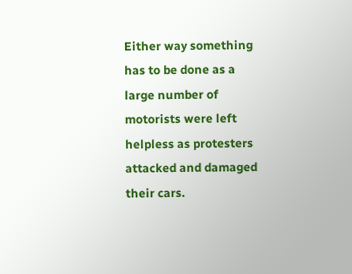Either way something has to be done as a large number of motorists were left helpless as protesters attacked and damaged their cars.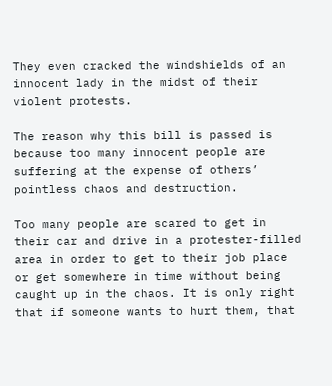They even cracked the windshields of an innocent lady in the midst of their violent protests.

The reason why this bill is passed is because too many innocent people are suffering at the expense of others’ pointless chaos and destruction.

Too many people are scared to get in their car and drive in a protester-filled area in order to get to their job place or get somewhere in time without being caught up in the chaos. It is only right that if someone wants to hurt them, that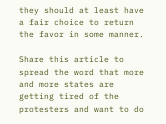they should at least have a fair choice to return the favor in some manner.

Share this article to spread the word that more and more states are getting tired of the protesters and want to do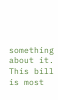something about it. This bill is most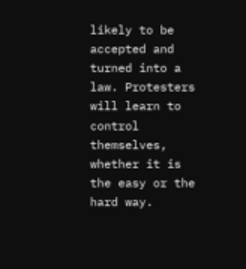likely to be accepted and turned into a law. Protesters will learn to control themselves, whether it is the easy or the hard way.